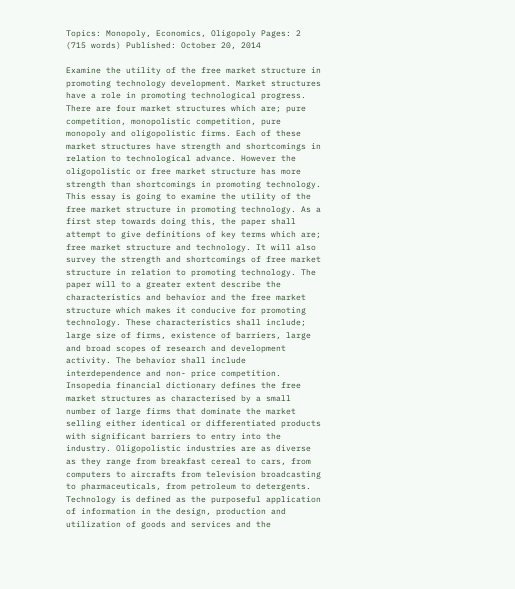Topics: Monopoly, Economics, Oligopoly Pages: 2 (715 words) Published: October 20, 2014

Examine the utility of the free market structure in promoting technology development. Market structures have a role in promoting technological progress. There are four market structures which are; pure competition, monopolistic competition, pure monopoly and oligopolistic firms. Each of these market structures have strength and shortcomings in relation to technological advance. However the oligopolistic or free market structure has more strength than shortcomings in promoting technology. This essay is going to examine the utility of the free market structure in promoting technology. As a first step towards doing this, the paper shall attempt to give definitions of key terms which are; free market structure and technology. It will also survey the strength and shortcomings of free market structure in relation to promoting technology. The paper will to a greater extent describe the characteristics and behavior and the free market structure which makes it conducive for promoting technology. These characteristics shall include; large size of firms, existence of barriers, large and broad scopes of research and development activity. The behavior shall include interdependence and non- price competition. Insopedia financial dictionary defines the free market structures as characterised by a small number of large firms that dominate the market selling either identical or differentiated products with significant barriers to entry into the industry. Oligopolistic industries are as diverse as they range from breakfast cereal to cars, from computers to aircrafts from television broadcasting to pharmaceuticals, from petroleum to detergents. Technology is defined as the purposeful application of information in the design, production and utilization of goods and services and the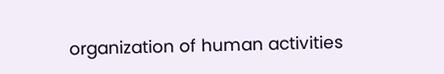organization of human activities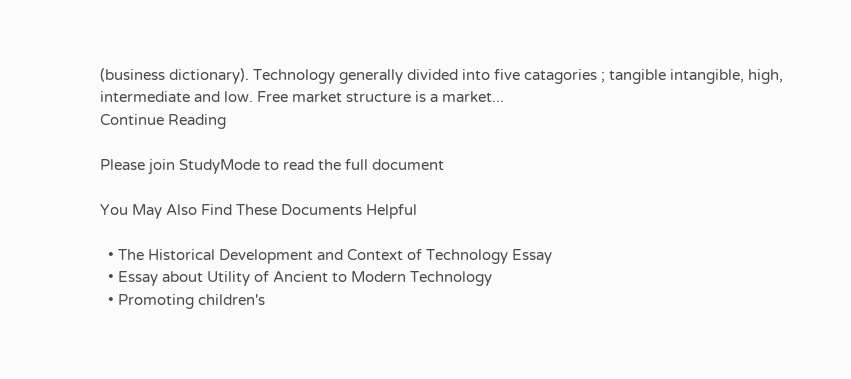(business dictionary). Technology generally divided into five catagories ; tangible intangible, high, intermediate and low. Free market structure is a market...
Continue Reading

Please join StudyMode to read the full document

You May Also Find These Documents Helpful

  • The Historical Development and Context of Technology Essay
  • Essay about Utility of Ancient to Modern Technology
  • Promoting children's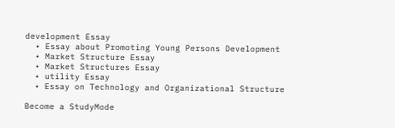development Essay
  • Essay about Promoting Young Persons Development
  • Market Structure Essay
  • Market Structures Essay
  • utility Essay
  • Essay on Technology and Organizational Structure

Become a StudyMode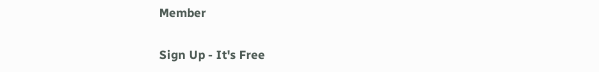Member

Sign Up - It's Free